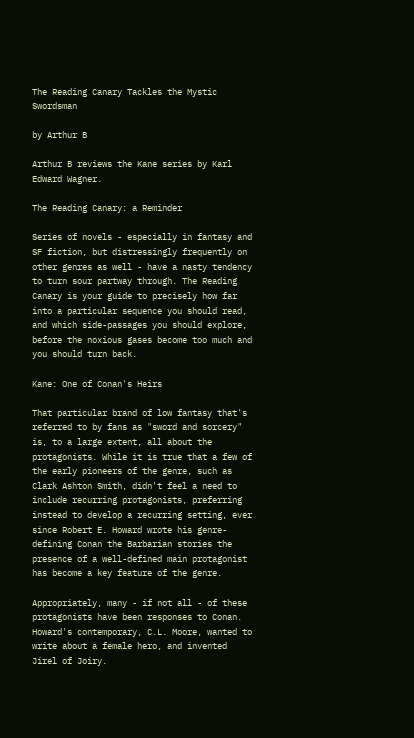The Reading Canary Tackles the Mystic Swordsman

by Arthur B

Arthur B reviews the Kane series by Karl Edward Wagner.

The Reading Canary: a Reminder

Series of novels - especially in fantasy and SF fiction, but distressingly frequently on other genres as well - have a nasty tendency to turn sour partway through. The Reading Canary is your guide to precisely how far into a particular sequence you should read, and which side-passages you should explore, before the noxious gases become too much and you should turn back.

Kane: One of Conan's Heirs

That particular brand of low fantasy that's referred to by fans as "sword and sorcery" is, to a large extent, all about the protagonists. While it is true that a few of the early pioneers of the genre, such as Clark Ashton Smith, didn't feel a need to include recurring protagonists, preferring instead to develop a recurring setting, ever since Robert E. Howard wrote his genre-defining Conan the Barbarian stories the presence of a well-defined main protagonist has become a key feature of the genre.

Appropriately, many - if not all - of these protagonists have been responses to Conan. Howard's contemporary, C.L. Moore, wanted to write about a female hero, and invented Jirel of Joiry.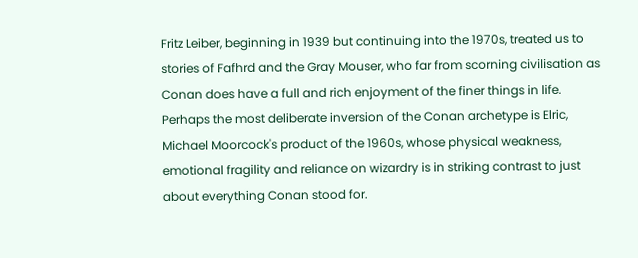Fritz Leiber, beginning in 1939 but continuing into the 1970s, treated us to stories of Fafhrd and the Gray Mouser, who far from scorning civilisation as Conan does have a full and rich enjoyment of the finer things in life. Perhaps the most deliberate inversion of the Conan archetype is Elric, Michael Moorcock's product of the 1960s, whose physical weakness, emotional fragility and reliance on wizardry is in striking contrast to just about everything Conan stood for.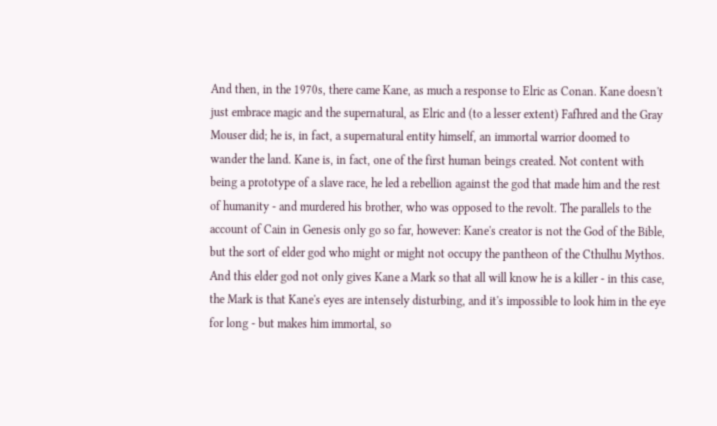And then, in the 1970s, there came Kane, as much a response to Elric as Conan. Kane doesn't just embrace magic and the supernatural, as Elric and (to a lesser extent) Fafhred and the Gray Mouser did; he is, in fact, a supernatural entity himself, an immortal warrior doomed to wander the land. Kane is, in fact, one of the first human beings created. Not content with being a prototype of a slave race, he led a rebellion against the god that made him and the rest of humanity - and murdered his brother, who was opposed to the revolt. The parallels to the account of Cain in Genesis only go so far, however: Kane's creator is not the God of the Bible, but the sort of elder god who might or might not occupy the pantheon of the Cthulhu Mythos. And this elder god not only gives Kane a Mark so that all will know he is a killer - in this case, the Mark is that Kane's eyes are intensely disturbing, and it's impossible to look him in the eye for long - but makes him immortal, so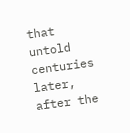that untold centuries later, after the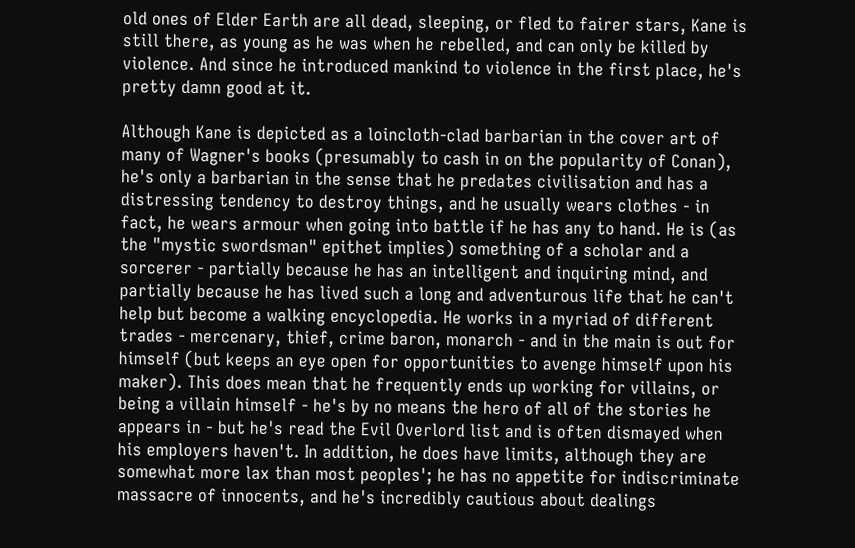old ones of Elder Earth are all dead, sleeping, or fled to fairer stars, Kane is still there, as young as he was when he rebelled, and can only be killed by violence. And since he introduced mankind to violence in the first place, he's pretty damn good at it.

Although Kane is depicted as a loincloth-clad barbarian in the cover art of many of Wagner's books (presumably to cash in on the popularity of Conan), he's only a barbarian in the sense that he predates civilisation and has a distressing tendency to destroy things, and he usually wears clothes - in fact, he wears armour when going into battle if he has any to hand. He is (as the "mystic swordsman" epithet implies) something of a scholar and a sorcerer - partially because he has an intelligent and inquiring mind, and partially because he has lived such a long and adventurous life that he can't help but become a walking encyclopedia. He works in a myriad of different trades - mercenary, thief, crime baron, monarch - and in the main is out for himself (but keeps an eye open for opportunities to avenge himself upon his maker). This does mean that he frequently ends up working for villains, or being a villain himself - he's by no means the hero of all of the stories he appears in - but he's read the Evil Overlord list and is often dismayed when his employers haven't. In addition, he does have limits, although they are somewhat more lax than most peoples'; he has no appetite for indiscriminate massacre of innocents, and he's incredibly cautious about dealings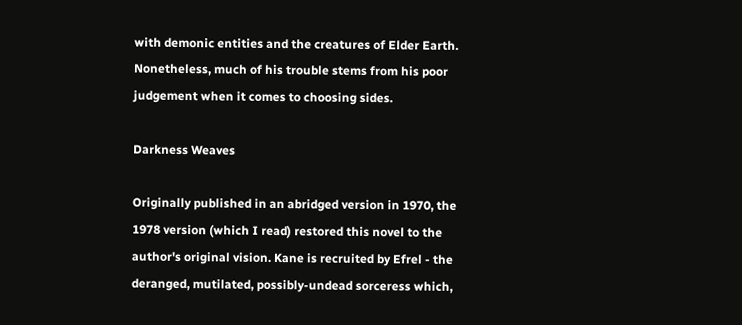with demonic entities and the creatures of Elder Earth. Nonetheless, much of his trouble stems from his poor judgement when it comes to choosing sides.

Darkness Weaves

Originally published in an abridged version in 1970, the 1978 version (which I read) restored this novel to the author's original vision. Kane is recruited by Efrel - the deranged, mutilated, possibly-undead sorceress which,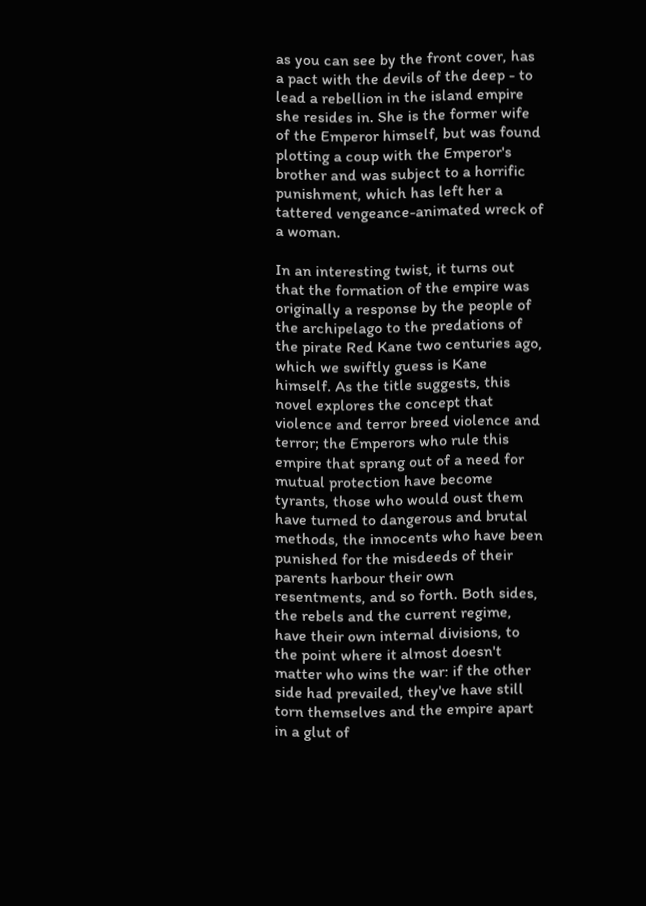as you can see by the front cover, has a pact with the devils of the deep - to lead a rebellion in the island empire she resides in. She is the former wife of the Emperor himself, but was found plotting a coup with the Emperor's brother and was subject to a horrific punishment, which has left her a tattered vengeance-animated wreck of a woman.

In an interesting twist, it turns out that the formation of the empire was originally a response by the people of the archipelago to the predations of the pirate Red Kane two centuries ago, which we swiftly guess is Kane himself. As the title suggests, this novel explores the concept that violence and terror breed violence and terror; the Emperors who rule this empire that sprang out of a need for mutual protection have become tyrants, those who would oust them have turned to dangerous and brutal methods, the innocents who have been punished for the misdeeds of their parents harbour their own resentments, and so forth. Both sides, the rebels and the current regime, have their own internal divisions, to the point where it almost doesn't matter who wins the war: if the other side had prevailed, they've have still torn themselves and the empire apart in a glut of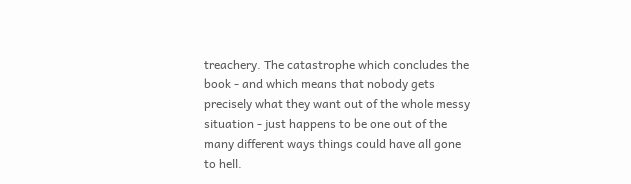treachery. The catastrophe which concludes the book - and which means that nobody gets precisely what they want out of the whole messy situation - just happens to be one out of the many different ways things could have all gone to hell.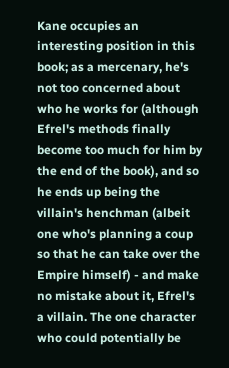Kane occupies an interesting position in this book; as a mercenary, he's not too concerned about who he works for (although Efrel's methods finally become too much for him by the end of the book), and so he ends up being the villain's henchman (albeit one who's planning a coup so that he can take over the Empire himself) - and make no mistake about it, Efrel's a villain. The one character who could potentially be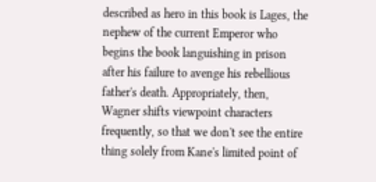described as hero in this book is Lages, the nephew of the current Emperor who begins the book languishing in prison after his failure to avenge his rebellious father's death. Appropriately, then, Wagner shifts viewpoint characters frequently, so that we don't see the entire thing solely from Kane's limited point of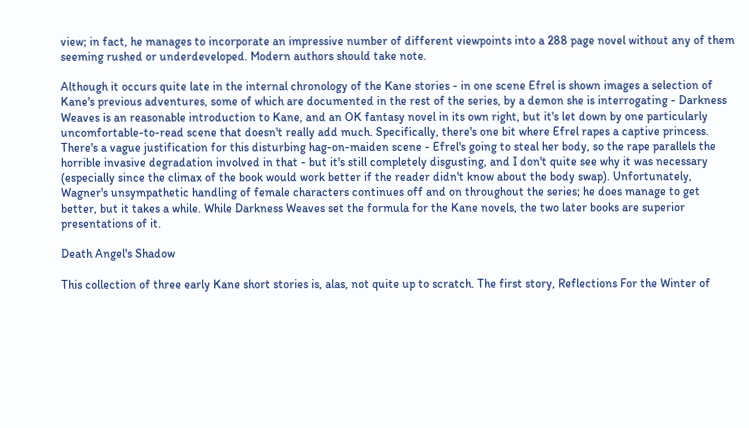view; in fact, he manages to incorporate an impressive number of different viewpoints into a 288 page novel without any of them seeming rushed or underdeveloped. Modern authors should take note.

Although it occurs quite late in the internal chronology of the Kane stories - in one scene Efrel is shown images a selection of Kane's previous adventures, some of which are documented in the rest of the series, by a demon she is interrogating - Darkness Weaves is an reasonable introduction to Kane, and an OK fantasy novel in its own right, but it's let down by one particularly uncomfortable-to-read scene that doesn't really add much. Specifically, there's one bit where Efrel rapes a captive princess. There's a vague justification for this disturbing hag-on-maiden scene - Efrel's going to steal her body, so the rape parallels the horrible invasive degradation involved in that - but it's still completely disgusting, and I don't quite see why it was necessary (especially since the climax of the book would work better if the reader didn't know about the body swap). Unfortunately, Wagner's unsympathetic handling of female characters continues off and on throughout the series; he does manage to get better, but it takes a while. While Darkness Weaves set the formula for the Kane novels, the two later books are superior presentations of it.

Death Angel's Shadow

This collection of three early Kane short stories is, alas, not quite up to scratch. The first story, Reflections For the Winter of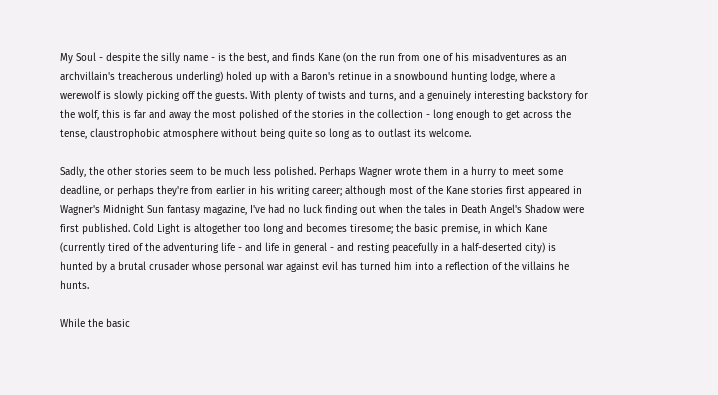My Soul - despite the silly name - is the best, and finds Kane (on the run from one of his misadventures as an archvillain's treacherous underling) holed up with a Baron's retinue in a snowbound hunting lodge, where a werewolf is slowly picking off the guests. With plenty of twists and turns, and a genuinely interesting backstory for the wolf, this is far and away the most polished of the stories in the collection - long enough to get across the tense, claustrophobic atmosphere without being quite so long as to outlast its welcome.

Sadly, the other stories seem to be much less polished. Perhaps Wagner wrote them in a hurry to meet some deadline, or perhaps they're from earlier in his writing career; although most of the Kane stories first appeared in Wagner's Midnight Sun fantasy magazine, I've had no luck finding out when the tales in Death Angel's Shadow were first published. Cold Light is altogether too long and becomes tiresome; the basic premise, in which Kane (currently tired of the adventuring life - and life in general - and resting peacefully in a half-deserted city) is hunted by a brutal crusader whose personal war against evil has turned him into a reflection of the villains he hunts.

While the basic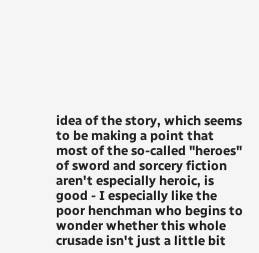idea of the story, which seems to be making a point that most of the so-called "heroes" of sword and sorcery fiction aren't especially heroic, is good - I especially like the poor henchman who begins to wonder whether this whole crusade isn't just a little bit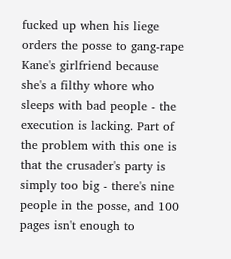fucked up when his liege orders the posse to gang-rape Kane's girlfriend because she's a filthy whore who sleeps with bad people - the execution is lacking. Part of the problem with this one is that the crusader's party is simply too big - there's nine people in the posse, and 100 pages isn't enough to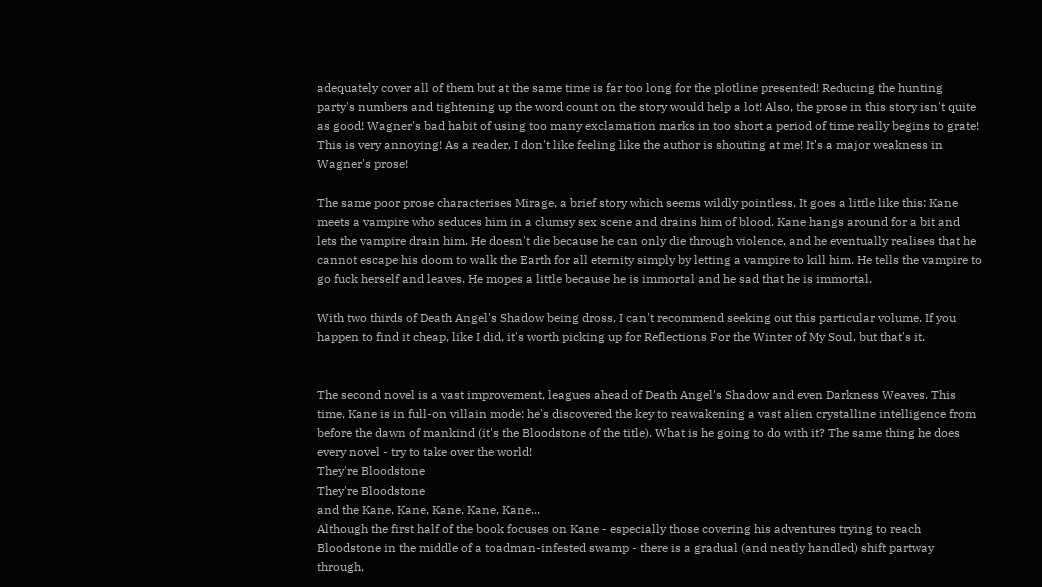adequately cover all of them but at the same time is far too long for the plotline presented! Reducing the hunting party's numbers and tightening up the word count on the story would help a lot! Also, the prose in this story isn't quite as good! Wagner's bad habit of using too many exclamation marks in too short a period of time really begins to grate! This is very annoying! As a reader, I don't like feeling like the author is shouting at me! It's a major weakness in Wagner's prose!

The same poor prose characterises Mirage, a brief story which seems wildly pointless. It goes a little like this: Kane meets a vampire who seduces him in a clumsy sex scene and drains him of blood. Kane hangs around for a bit and lets the vampire drain him. He doesn't die because he can only die through violence, and he eventually realises that he cannot escape his doom to walk the Earth for all eternity simply by letting a vampire to kill him. He tells the vampire to go fuck herself and leaves. He mopes a little because he is immortal and he sad that he is immortal.

With two thirds of Death Angel's Shadow being dross, I can't recommend seeking out this particular volume. If you happen to find it cheap, like I did, it's worth picking up for Reflections For the Winter of My Soul, but that's it.


The second novel is a vast improvement, leagues ahead of Death Angel's Shadow and even Darkness Weaves. This time, Kane is in full-on villain mode: he's discovered the key to reawakening a vast alien crystalline intelligence from before the dawn of mankind (it's the Bloodstone of the title). What is he going to do with it? The same thing he does every novel - try to take over the world!
They're Bloodstone
They're Bloodstone
and the Kane, Kane, Kane, Kane, Kane...
Although the first half of the book focuses on Kane - especially those covering his adventures trying to reach Bloodstone in the middle of a toadman-infested swamp - there is a gradual (and neatly handled) shift partway through,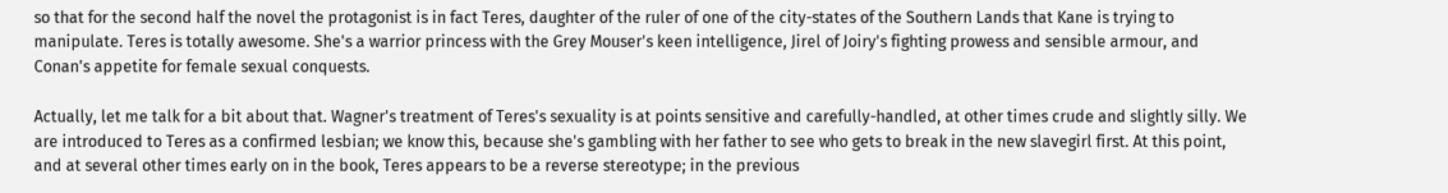so that for the second half the novel the protagonist is in fact Teres, daughter of the ruler of one of the city-states of the Southern Lands that Kane is trying to manipulate. Teres is totally awesome. She's a warrior princess with the Grey Mouser's keen intelligence, Jirel of Joiry's fighting prowess and sensible armour, and Conan's appetite for female sexual conquests.

Actually, let me talk for a bit about that. Wagner's treatment of Teres's sexuality is at points sensitive and carefully-handled, at other times crude and slightly silly. We are introduced to Teres as a confirmed lesbian; we know this, because she's gambling with her father to see who gets to break in the new slavegirl first. At this point, and at several other times early on in the book, Teres appears to be a reverse stereotype; in the previous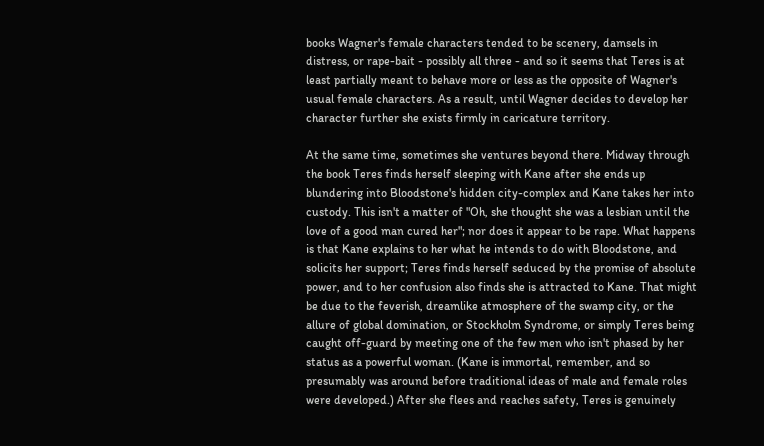books Wagner's female characters tended to be scenery, damsels in distress, or rape-bait - possibly all three - and so it seems that Teres is at least partially meant to behave more or less as the opposite of Wagner's usual female characters. As a result, until Wagner decides to develop her character further she exists firmly in caricature territory.

At the same time, sometimes she ventures beyond there. Midway through the book Teres finds herself sleeping with Kane after she ends up blundering into Bloodstone's hidden city-complex and Kane takes her into custody. This isn't a matter of "Oh, she thought she was a lesbian until the love of a good man cured her"; nor does it appear to be rape. What happens is that Kane explains to her what he intends to do with Bloodstone, and solicits her support; Teres finds herself seduced by the promise of absolute power, and to her confusion also finds she is attracted to Kane. That might be due to the feverish, dreamlike atmosphere of the swamp city, or the allure of global domination, or Stockholm Syndrome, or simply Teres being caught off-guard by meeting one of the few men who isn't phased by her status as a powerful woman. (Kane is immortal, remember, and so presumably was around before traditional ideas of male and female roles were developed.) After she flees and reaches safety, Teres is genuinely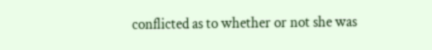conflicted as to whether or not she was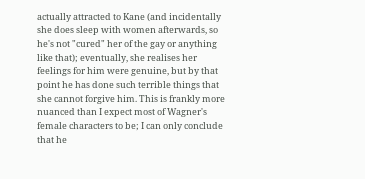actually attracted to Kane (and incidentally she does sleep with women afterwards, so he's not "cured" her of the gay or anything like that); eventually, she realises her feelings for him were genuine, but by that point he has done such terrible things that she cannot forgive him. This is frankly more nuanced than I expect most of Wagner's female characters to be; I can only conclude that he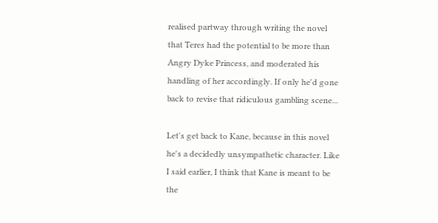realised partway through writing the novel that Teres had the potential to be more than Angry Dyke Princess, and moderated his handling of her accordingly. If only he'd gone back to revise that ridiculous gambling scene...

Let's get back to Kane, because in this novel he's a decidedly unsympathetic character. Like I said earlier, I think that Kane is meant to be the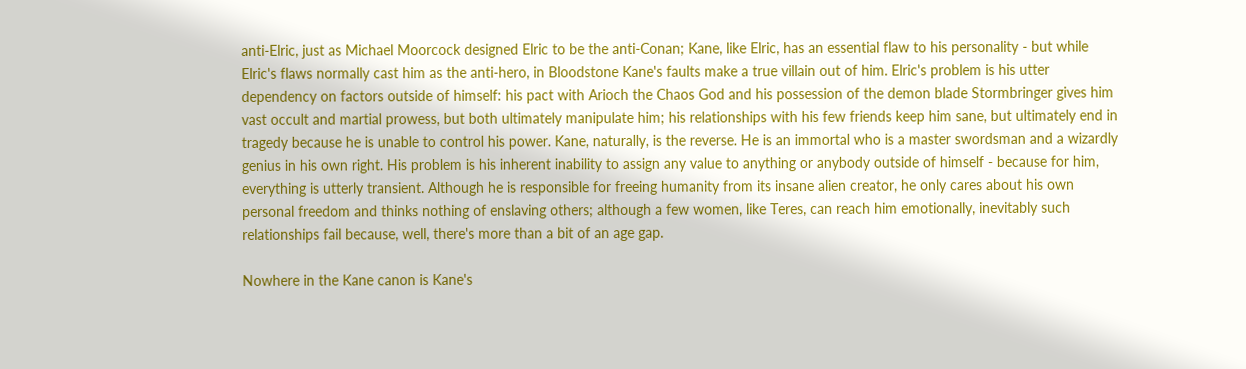anti-Elric, just as Michael Moorcock designed Elric to be the anti-Conan; Kane, like Elric, has an essential flaw to his personality - but while Elric's flaws normally cast him as the anti-hero, in Bloodstone Kane's faults make a true villain out of him. Elric's problem is his utter dependency on factors outside of himself: his pact with Arioch the Chaos God and his possession of the demon blade Stormbringer gives him vast occult and martial prowess, but both ultimately manipulate him; his relationships with his few friends keep him sane, but ultimately end in tragedy because he is unable to control his power. Kane, naturally, is the reverse. He is an immortal who is a master swordsman and a wizardly genius in his own right. His problem is his inherent inability to assign any value to anything or anybody outside of himself - because for him, everything is utterly transient. Although he is responsible for freeing humanity from its insane alien creator, he only cares about his own personal freedom and thinks nothing of enslaving others; although a few women, like Teres, can reach him emotionally, inevitably such relationships fail because, well, there's more than a bit of an age gap.

Nowhere in the Kane canon is Kane's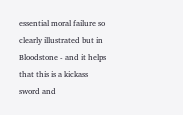essential moral failure so clearly illustrated but in Bloodstone - and it helps that this is a kickass sword and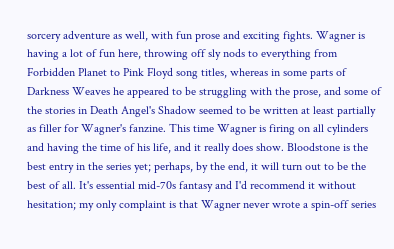sorcery adventure as well, with fun prose and exciting fights. Wagner is having a lot of fun here, throwing off sly nods to everything from Forbidden Planet to Pink Floyd song titles, whereas in some parts of Darkness Weaves he appeared to be struggling with the prose, and some of the stories in Death Angel's Shadow seemed to be written at least partially as filler for Wagner's fanzine. This time Wagner is firing on all cylinders and having the time of his life, and it really does show. Bloodstone is the best entry in the series yet; perhaps, by the end, it will turn out to be the best of all. It's essential mid-70s fantasy and I'd recommend it without hesitation; my only complaint is that Wagner never wrote a spin-off series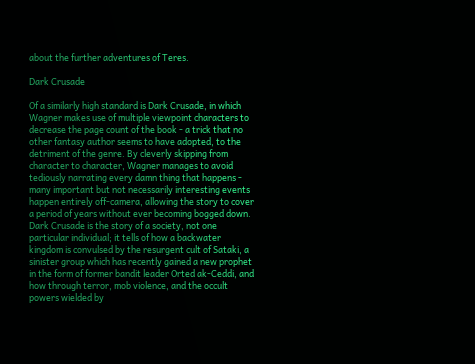about the further adventures of Teres.

Dark Crusade

Of a similarly high standard is Dark Crusade, in which Wagner makes use of multiple viewpoint characters to decrease the page count of the book - a trick that no other fantasy author seems to have adopted, to the detriment of the genre. By cleverly skipping from character to character, Wagner manages to avoid tediously narrating every damn thing that happens - many important but not necessarily interesting events happen entirely off-camera, allowing the story to cover a period of years without ever becoming bogged down. Dark Crusade is the story of a society, not one particular individual; it tells of how a backwater kingdom is convulsed by the resurgent cult of Sataki, a sinister group which has recently gained a new prophet in the form of former bandit leader Orted ak-Ceddi, and how through terror, mob violence, and the occult powers wielded by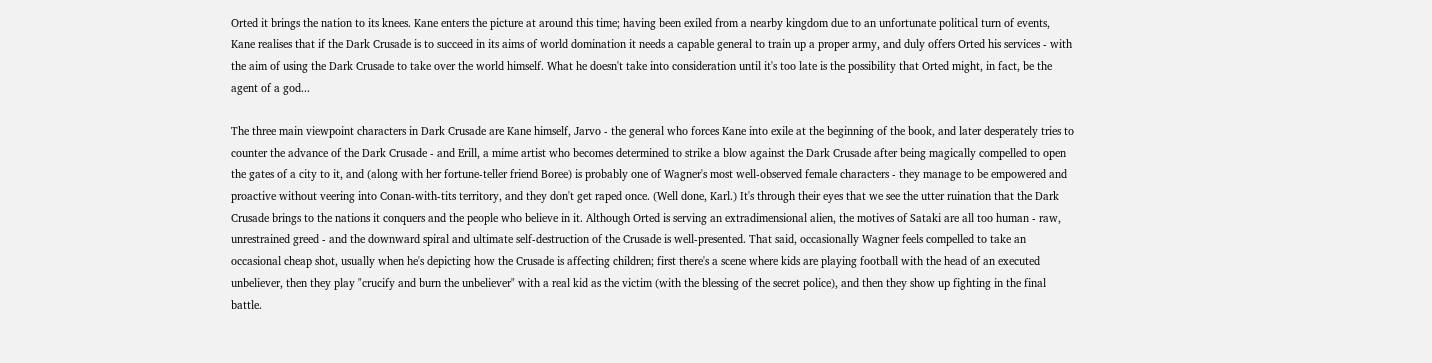Orted it brings the nation to its knees. Kane enters the picture at around this time; having been exiled from a nearby kingdom due to an unfortunate political turn of events, Kane realises that if the Dark Crusade is to succeed in its aims of world domination it needs a capable general to train up a proper army, and duly offers Orted his services - with the aim of using the Dark Crusade to take over the world himself. What he doesn't take into consideration until it's too late is the possibility that Orted might, in fact, be the agent of a god...

The three main viewpoint characters in Dark Crusade are Kane himself, Jarvo - the general who forces Kane into exile at the beginning of the book, and later desperately tries to counter the advance of the Dark Crusade - and Erill, a mime artist who becomes determined to strike a blow against the Dark Crusade after being magically compelled to open the gates of a city to it, and (along with her fortune-teller friend Boree) is probably one of Wagner's most well-observed female characters - they manage to be empowered and proactive without veering into Conan-with-tits territory, and they don't get raped once. (Well done, Karl.) It's through their eyes that we see the utter ruination that the Dark Crusade brings to the nations it conquers and the people who believe in it. Although Orted is serving an extradimensional alien, the motives of Sataki are all too human - raw, unrestrained greed - and the downward spiral and ultimate self-destruction of the Crusade is well-presented. That said, occasionally Wagner feels compelled to take an occasional cheap shot, usually when he's depicting how the Crusade is affecting children; first there's a scene where kids are playing football with the head of an executed unbeliever, then they play "crucify and burn the unbeliever" with a real kid as the victim (with the blessing of the secret police), and then they show up fighting in the final battle.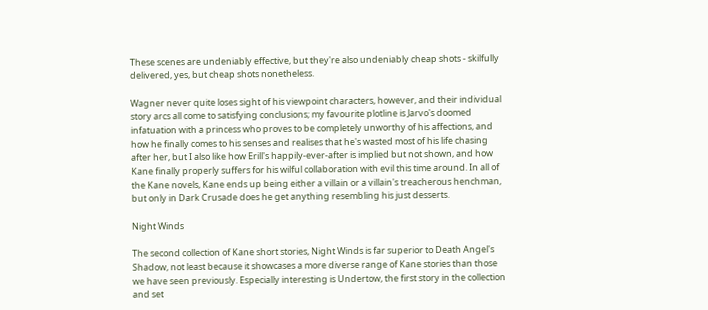These scenes are undeniably effective, but they're also undeniably cheap shots - skilfully delivered, yes, but cheap shots nonetheless.

Wagner never quite loses sight of his viewpoint characters, however, and their individual story arcs all come to satisfying conclusions; my favourite plotline is Jarvo's doomed infatuation with a princess who proves to be completely unworthy of his affections, and how he finally comes to his senses and realises that he's wasted most of his life chasing after her, but I also like how Erill's happily-ever-after is implied but not shown, and how Kane finally properly suffers for his wilful collaboration with evil this time around. In all of the Kane novels, Kane ends up being either a villain or a villain's treacherous henchman, but only in Dark Crusade does he get anything resembling his just desserts.

Night Winds

The second collection of Kane short stories, Night Winds is far superior to Death Angel's Shadow, not least because it showcases a more diverse range of Kane stories than those we have seen previously. Especially interesting is Undertow, the first story in the collection and set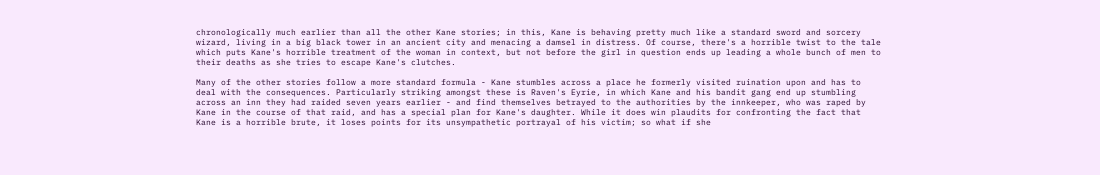chronologically much earlier than all the other Kane stories; in this, Kane is behaving pretty much like a standard sword and sorcery wizard, living in a big black tower in an ancient city and menacing a damsel in distress. Of course, there's a horrible twist to the tale which puts Kane's horrible treatment of the woman in context, but not before the girl in question ends up leading a whole bunch of men to their deaths as she tries to escape Kane's clutches.

Many of the other stories follow a more standard formula - Kane stumbles across a place he formerly visited ruination upon and has to deal with the consequences. Particularly striking amongst these is Raven's Eyrie, in which Kane and his bandit gang end up stumbling across an inn they had raided seven years earlier - and find themselves betrayed to the authorities by the innkeeper, who was raped by Kane in the course of that raid, and has a special plan for Kane's daughter. While it does win plaudits for confronting the fact that Kane is a horrible brute, it loses points for its unsympathetic portrayal of his victim; so what if she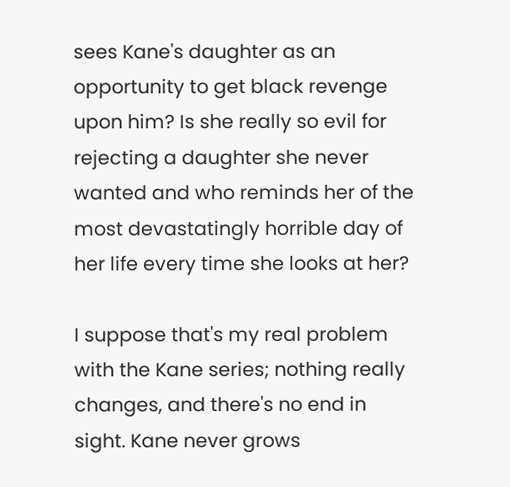sees Kane's daughter as an opportunity to get black revenge upon him? Is she really so evil for rejecting a daughter she never wanted and who reminds her of the most devastatingly horrible day of her life every time she looks at her?

I suppose that's my real problem with the Kane series; nothing really changes, and there's no end in sight. Kane never grows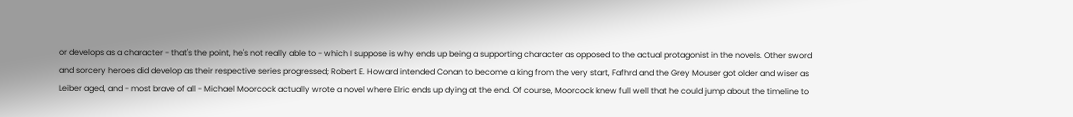or develops as a character - that's the point, he's not really able to - which I suppose is why ends up being a supporting character as opposed to the actual protagonist in the novels. Other sword and sorcery heroes did develop as their respective series progressed; Robert E. Howard intended Conan to become a king from the very start, Fafhrd and the Grey Mouser got older and wiser as Leiber aged, and - most brave of all - Michael Moorcock actually wrote a novel where Elric ends up dying at the end. Of course, Moorcock knew full well that he could jump about the timeline to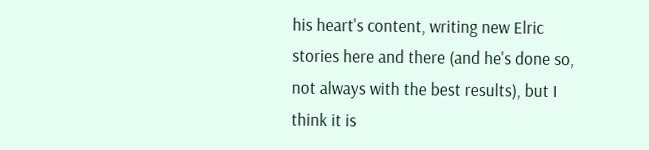his heart's content, writing new Elric stories here and there (and he's done so, not always with the best results), but I think it is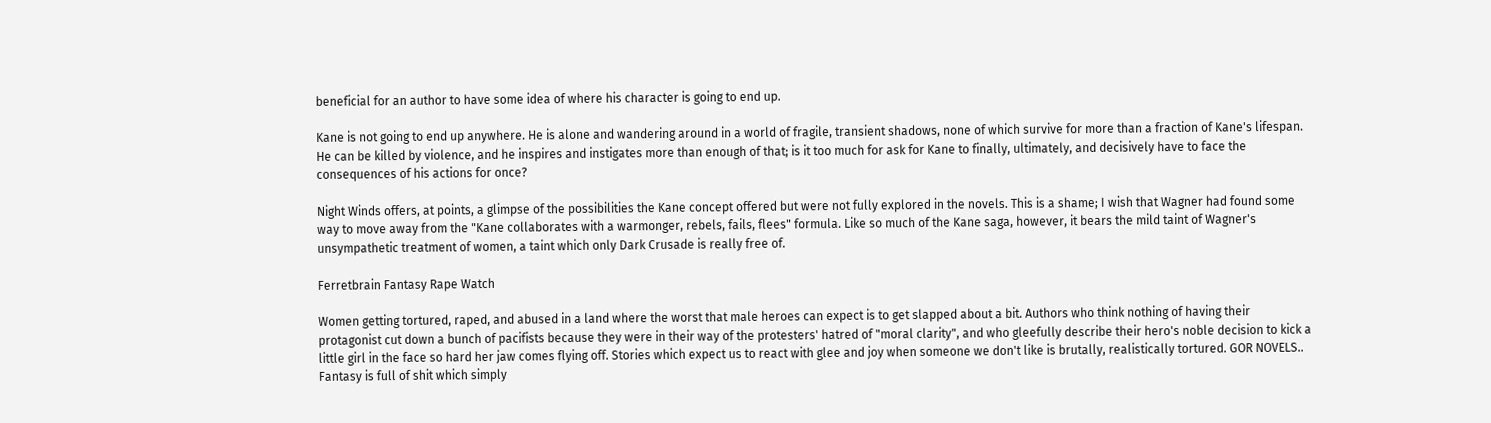beneficial for an author to have some idea of where his character is going to end up.

Kane is not going to end up anywhere. He is alone and wandering around in a world of fragile, transient shadows, none of which survive for more than a fraction of Kane's lifespan. He can be killed by violence, and he inspires and instigates more than enough of that; is it too much for ask for Kane to finally, ultimately, and decisively have to face the consequences of his actions for once?

Night Winds offers, at points, a glimpse of the possibilities the Kane concept offered but were not fully explored in the novels. This is a shame; I wish that Wagner had found some way to move away from the "Kane collaborates with a warmonger, rebels, fails, flees" formula. Like so much of the Kane saga, however, it bears the mild taint of Wagner's unsympathetic treatment of women, a taint which only Dark Crusade is really free of.

Ferretbrain Fantasy Rape Watch

Women getting tortured, raped, and abused in a land where the worst that male heroes can expect is to get slapped about a bit. Authors who think nothing of having their protagonist cut down a bunch of pacifists because they were in their way of the protesters' hatred of "moral clarity", and who gleefully describe their hero's noble decision to kick a little girl in the face so hard her jaw comes flying off. Stories which expect us to react with glee and joy when someone we don't like is brutally, realistically tortured. GOR NOVELS.. Fantasy is full of shit which simply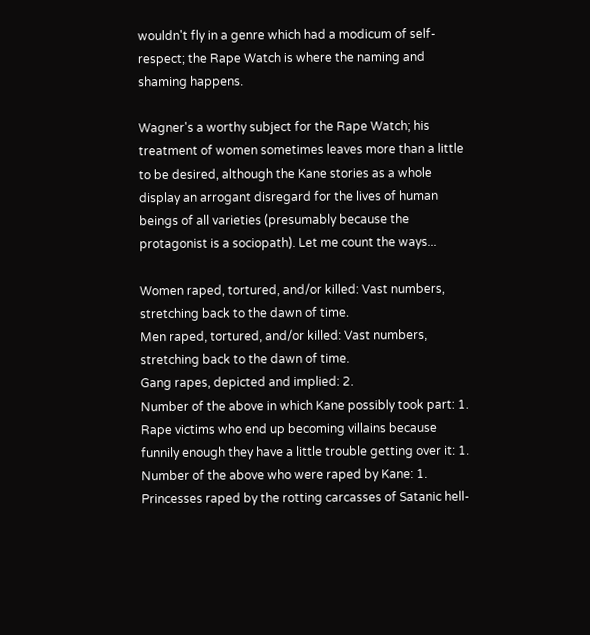wouldn't fly in a genre which had a modicum of self-respect; the Rape Watch is where the naming and shaming happens.

Wagner's a worthy subject for the Rape Watch; his treatment of women sometimes leaves more than a little to be desired, although the Kane stories as a whole display an arrogant disregard for the lives of human beings of all varieties (presumably because the protagonist is a sociopath). Let me count the ways...

Women raped, tortured, and/or killed: Vast numbers, stretching back to the dawn of time.
Men raped, tortured, and/or killed: Vast numbers, stretching back to the dawn of time.
Gang rapes, depicted and implied: 2.
Number of the above in which Kane possibly took part: 1.
Rape victims who end up becoming villains because funnily enough they have a little trouble getting over it: 1.
Number of the above who were raped by Kane: 1.
Princesses raped by the rotting carcasses of Satanic hell-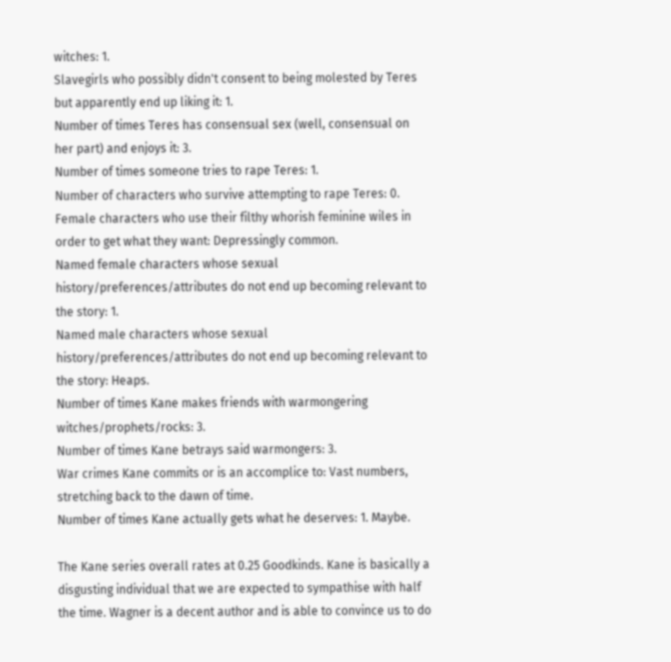witches: 1.
Slavegirls who possibly didn't consent to being molested by Teres but apparently end up liking it: 1.
Number of times Teres has consensual sex (well, consensual on her part) and enjoys it: 3.
Number of times someone tries to rape Teres: 1.
Number of characters who survive attempting to rape Teres: 0.
Female characters who use their filthy whorish feminine wiles in order to get what they want: Depressingly common.
Named female characters whose sexual history/preferences/attributes do not end up becoming relevant to the story: 1.
Named male characters whose sexual history/preferences/attributes do not end up becoming relevant to the story: Heaps.
Number of times Kane makes friends with warmongering witches/prophets/rocks: 3.
Number of times Kane betrays said warmongers: 3.
War crimes Kane commits or is an accomplice to: Vast numbers, stretching back to the dawn of time.
Number of times Kane actually gets what he deserves: 1. Maybe.

The Kane series overall rates at 0.25 Goodkinds. Kane is basically a disgusting individual that we are expected to sympathise with half the time. Wagner is a decent author and is able to convince us to do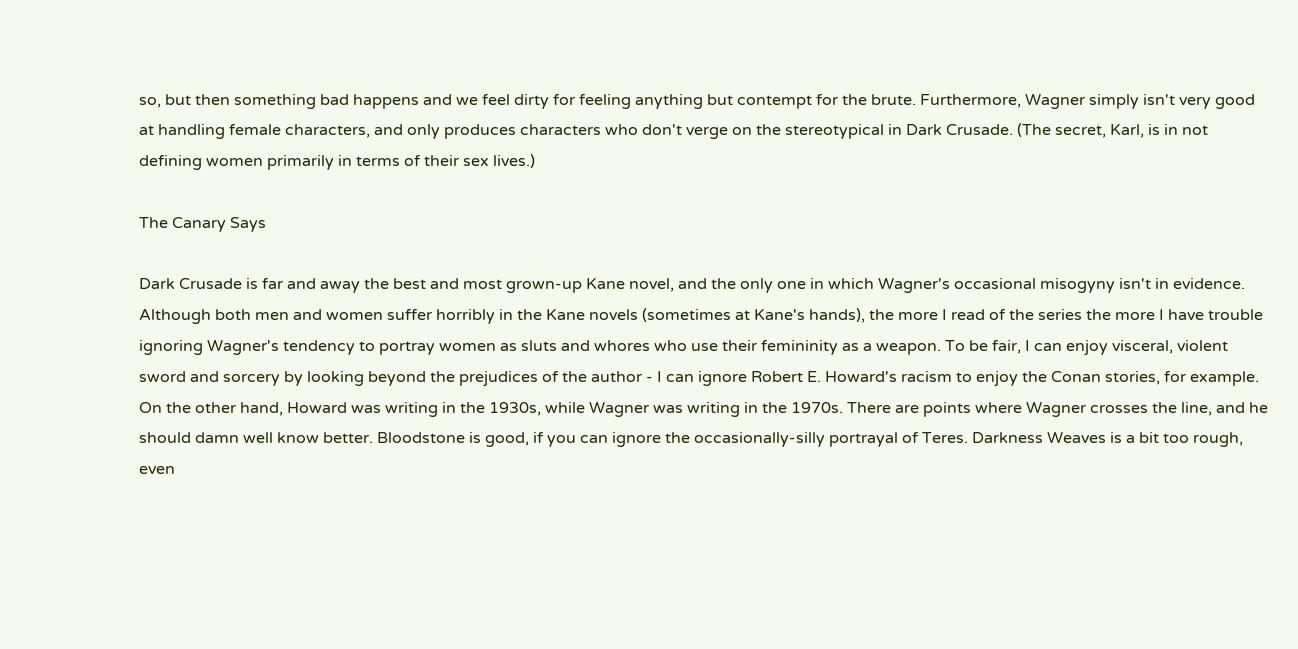so, but then something bad happens and we feel dirty for feeling anything but contempt for the brute. Furthermore, Wagner simply isn't very good at handling female characters, and only produces characters who don't verge on the stereotypical in Dark Crusade. (The secret, Karl, is in not defining women primarily in terms of their sex lives.)

The Canary Says

Dark Crusade is far and away the best and most grown-up Kane novel, and the only one in which Wagner's occasional misogyny isn't in evidence. Although both men and women suffer horribly in the Kane novels (sometimes at Kane's hands), the more I read of the series the more I have trouble ignoring Wagner's tendency to portray women as sluts and whores who use their femininity as a weapon. To be fair, I can enjoy visceral, violent sword and sorcery by looking beyond the prejudices of the author - I can ignore Robert E. Howard's racism to enjoy the Conan stories, for example. On the other hand, Howard was writing in the 1930s, while Wagner was writing in the 1970s. There are points where Wagner crosses the line, and he should damn well know better. Bloodstone is good, if you can ignore the occasionally-silly portrayal of Teres. Darkness Weaves is a bit too rough, even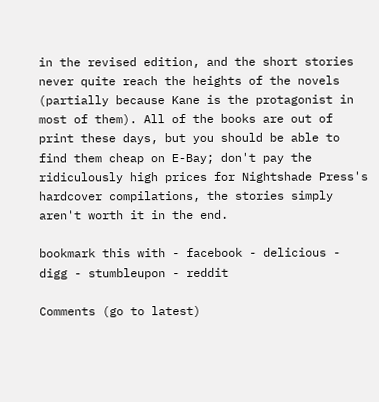in the revised edition, and the short stories never quite reach the heights of the novels (partially because Kane is the protagonist in most of them). All of the books are out of print these days, but you should be able to find them cheap on E-Bay; don't pay the ridiculously high prices for Nightshade Press's hardcover compilations, the stories simply aren't worth it in the end.

bookmark this with - facebook - delicious - digg - stumbleupon - reddit

Comments (go to latest)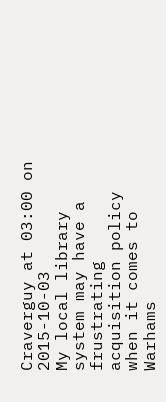Craverguy at 03:00 on 2015-10-03
My local library system may have a frustrating acquisition policy when it comes to Warhams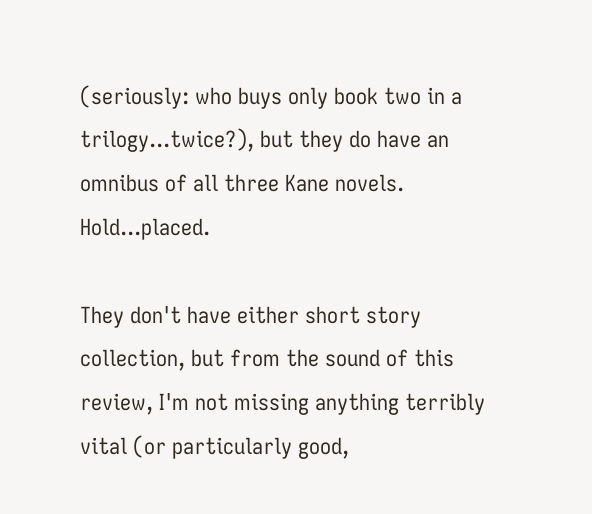(seriously: who buys only book two in a trilogy...twice?), but they do have an omnibus of all three Kane novels. Hold...placed.

They don't have either short story collection, but from the sound of this review, I'm not missing anything terribly vital (or particularly good,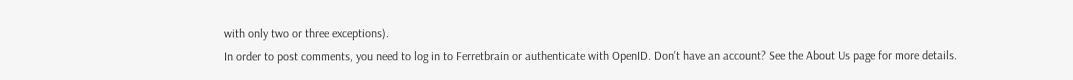with only two or three exceptions).
In order to post comments, you need to log in to Ferretbrain or authenticate with OpenID. Don't have an account? See the About Us page for more details.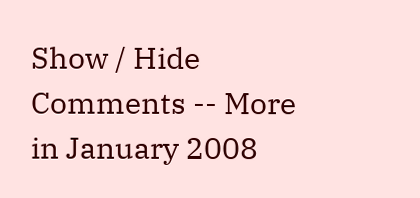Show / Hide Comments -- More in January 2008